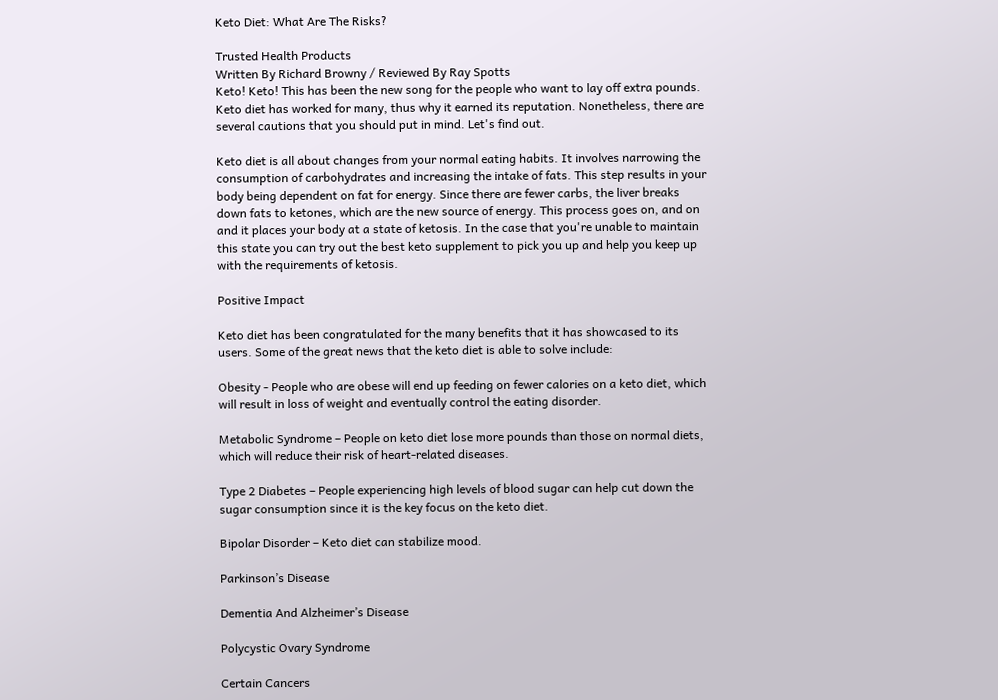Keto Diet: What Are The Risks?

Trusted Health Products
Written By Richard Browny / Reviewed By Ray Spotts
Keto! Keto! This has been the new song for the people who want to lay off extra pounds. Keto diet has worked for many, thus why it earned its reputation. Nonetheless, there are several cautions that you should put in mind. Let's find out.

Keto diet is all about changes from your normal eating habits. It involves narrowing the consumption of carbohydrates and increasing the intake of fats. This step results in your body being dependent on fat for energy. Since there are fewer carbs, the liver breaks down fats to ketones, which are the new source of energy. This process goes on, and on and it places your body at a state of ketosis. In the case that you're unable to maintain this state you can try out the best keto supplement to pick you up and help you keep up with the requirements of ketosis.

Positive Impact

Keto diet has been congratulated for the many benefits that it has showcased to its users. Some of the great news that the keto diet is able to solve include:

Obesity - People who are obese will end up feeding on fewer calories on a keto diet, which will result in loss of weight and eventually control the eating disorder.

Metabolic Syndrome – People on keto diet lose more pounds than those on normal diets, which will reduce their risk of heart-related diseases.

Type 2 Diabetes – People experiencing high levels of blood sugar can help cut down the sugar consumption since it is the key focus on the keto diet.

Bipolar Disorder – Keto diet can stabilize mood.

Parkinson’s Disease

Dementia And Alzheimer’s Disease

Polycystic Ovary Syndrome

Certain Cancers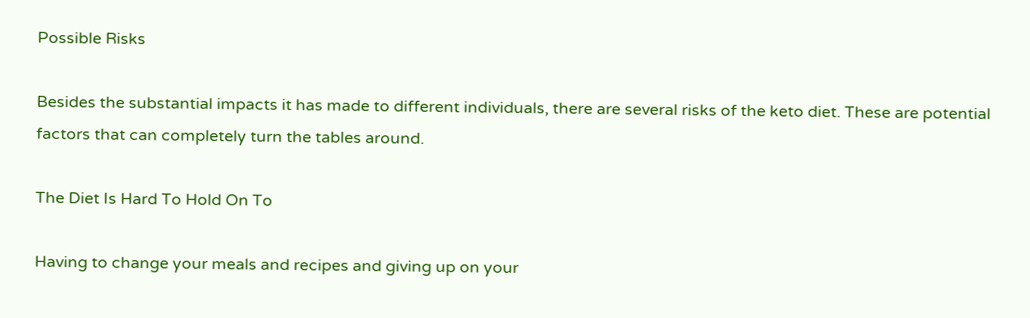Possible Risks

Besides the substantial impacts it has made to different individuals, there are several risks of the keto diet. These are potential factors that can completely turn the tables around.

The Diet Is Hard To Hold On To

Having to change your meals and recipes and giving up on your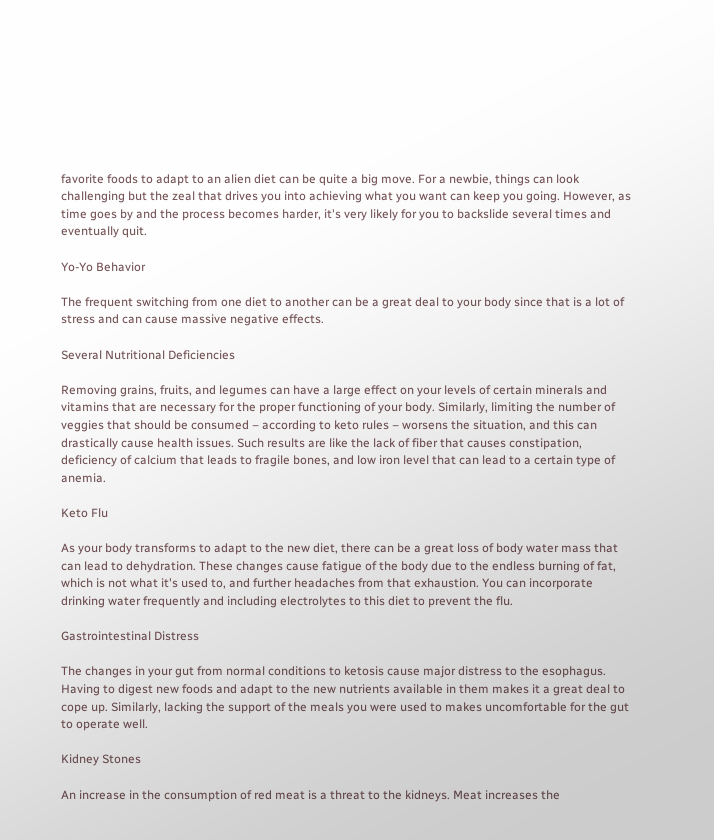favorite foods to adapt to an alien diet can be quite a big move. For a newbie, things can look challenging but the zeal that drives you into achieving what you want can keep you going. However, as time goes by and the process becomes harder, it's very likely for you to backslide several times and eventually quit.

Yo-Yo Behavior

The frequent switching from one diet to another can be a great deal to your body since that is a lot of stress and can cause massive negative effects.

Several Nutritional Deficiencies

Removing grains, fruits, and legumes can have a large effect on your levels of certain minerals and vitamins that are necessary for the proper functioning of your body. Similarly, limiting the number of veggies that should be consumed – according to keto rules – worsens the situation, and this can drastically cause health issues. Such results are like the lack of fiber that causes constipation, deficiency of calcium that leads to fragile bones, and low iron level that can lead to a certain type of anemia.

Keto Flu

As your body transforms to adapt to the new diet, there can be a great loss of body water mass that can lead to dehydration. These changes cause fatigue of the body due to the endless burning of fat, which is not what it's used to, and further headaches from that exhaustion. You can incorporate drinking water frequently and including electrolytes to this diet to prevent the flu.

Gastrointestinal Distress

The changes in your gut from normal conditions to ketosis cause major distress to the esophagus. Having to digest new foods and adapt to the new nutrients available in them makes it a great deal to cope up. Similarly, lacking the support of the meals you were used to makes uncomfortable for the gut to operate well.

Kidney Stones

An increase in the consumption of red meat is a threat to the kidneys. Meat increases the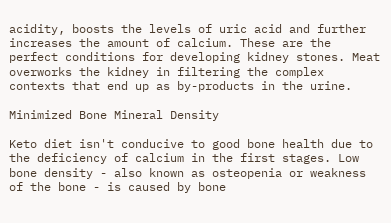acidity, boosts the levels of uric acid and further increases the amount of calcium. These are the perfect conditions for developing kidney stones. Meat overworks the kidney in filtering the complex contexts that end up as by-products in the urine.

Minimized Bone Mineral Density

Keto diet isn't conducive to good bone health due to the deficiency of calcium in the first stages. Low bone density - also known as osteopenia or weakness of the bone - is caused by bone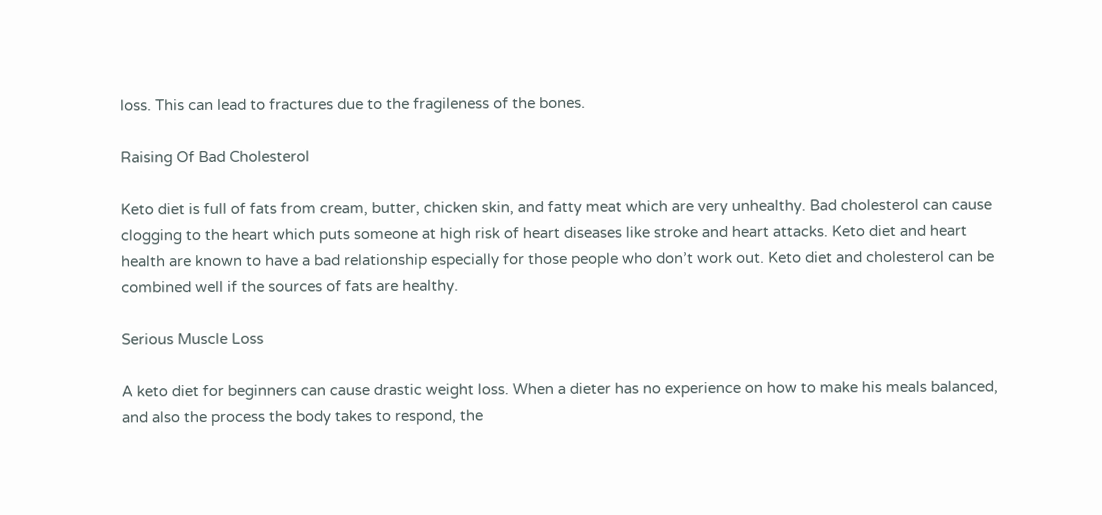loss. This can lead to fractures due to the fragileness of the bones.

Raising Of Bad Cholesterol

Keto diet is full of fats from cream, butter, chicken skin, and fatty meat which are very unhealthy. Bad cholesterol can cause clogging to the heart which puts someone at high risk of heart diseases like stroke and heart attacks. Keto diet and heart health are known to have a bad relationship especially for those people who don’t work out. Keto diet and cholesterol can be combined well if the sources of fats are healthy.

Serious Muscle Loss

A keto diet for beginners can cause drastic weight loss. When a dieter has no experience on how to make his meals balanced, and also the process the body takes to respond, the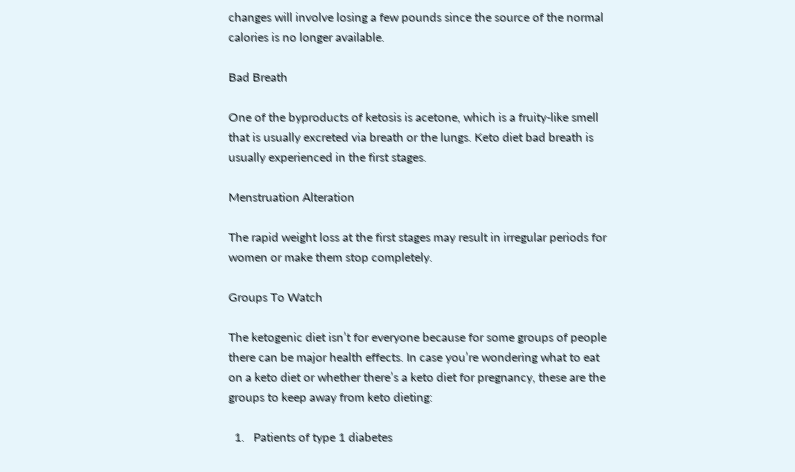changes will involve losing a few pounds since the source of the normal calories is no longer available.

Bad Breath

One of the byproducts of ketosis is acetone, which is a fruity-like smell that is usually excreted via breath or the lungs. Keto diet bad breath is usually experienced in the first stages.

Menstruation Alteration

The rapid weight loss at the first stages may result in irregular periods for women or make them stop completely.

Groups To Watch

The ketogenic diet isn’t for everyone because for some groups of people there can be major health effects. In case you’re wondering what to eat on a keto diet or whether there’s a keto diet for pregnancy, these are the groups to keep away from keto dieting:

  1.   Patients of type 1 diabetes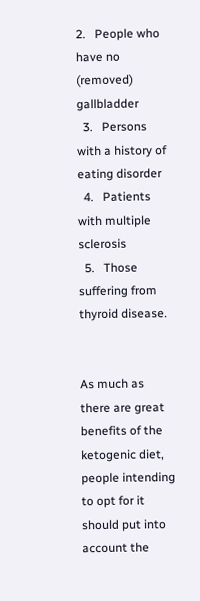2.   People who have no (removed) gallbladder
  3.   Persons with a history of eating disorder
  4.   Patients with multiple sclerosis
  5.   Those suffering from thyroid disease.


As much as there are great benefits of the ketogenic diet, people intending to opt for it should put into account the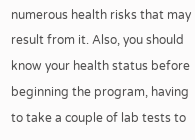numerous health risks that may result from it. Also, you should know your health status before beginning the program, having to take a couple of lab tests to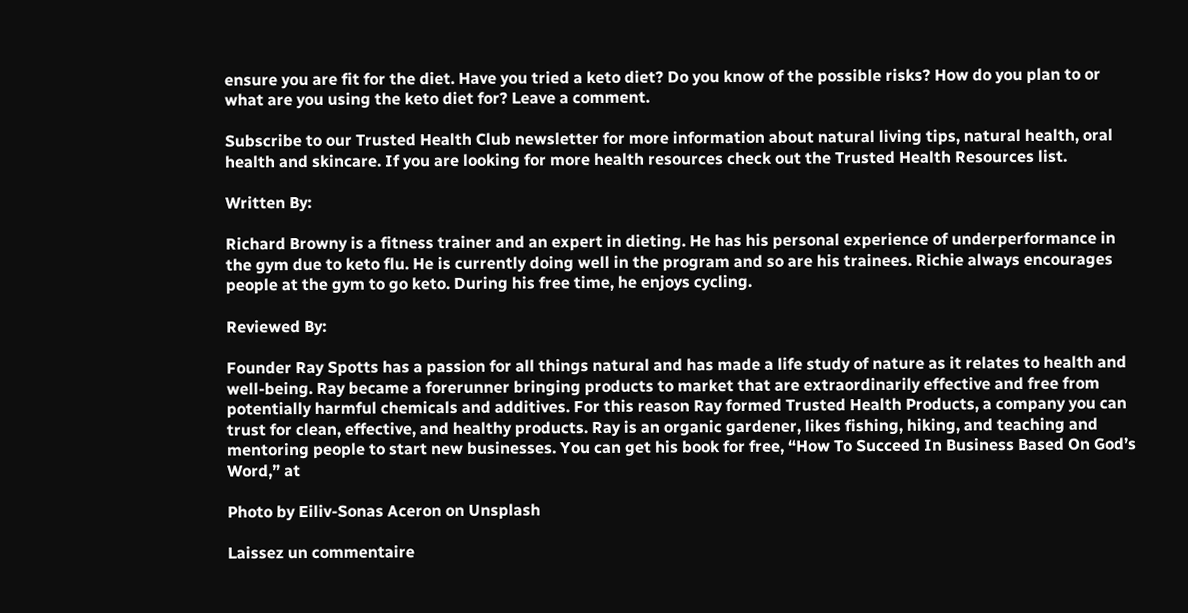ensure you are fit for the diet. Have you tried a keto diet? Do you know of the possible risks? How do you plan to or what are you using the keto diet for? Leave a comment.

Subscribe to our Trusted Health Club newsletter for more information about natural living tips, natural health, oral health and skincare. If you are looking for more health resources check out the Trusted Health Resources list.

Written By:

Richard Browny is a fitness trainer and an expert in dieting. He has his personal experience of underperformance in the gym due to keto flu. He is currently doing well in the program and so are his trainees. Richie always encourages people at the gym to go keto. During his free time, he enjoys cycling.

Reviewed By:

Founder Ray Spotts has a passion for all things natural and has made a life study of nature as it relates to health and well-being. Ray became a forerunner bringing products to market that are extraordinarily effective and free from potentially harmful chemicals and additives. For this reason Ray formed Trusted Health Products, a company you can trust for clean, effective, and healthy products. Ray is an organic gardener, likes fishing, hiking, and teaching and mentoring people to start new businesses. You can get his book for free, “How To Succeed In Business Based On God’s Word,” at

Photo by Eiliv-Sonas Aceron on Unsplash

Laissez un commentaire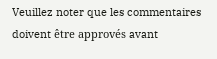Veuillez noter que les commentaires doivent être approvés avant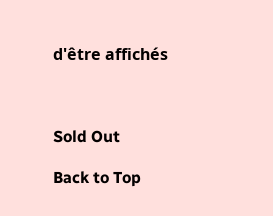d'être affichés



Sold Out

Back to Top